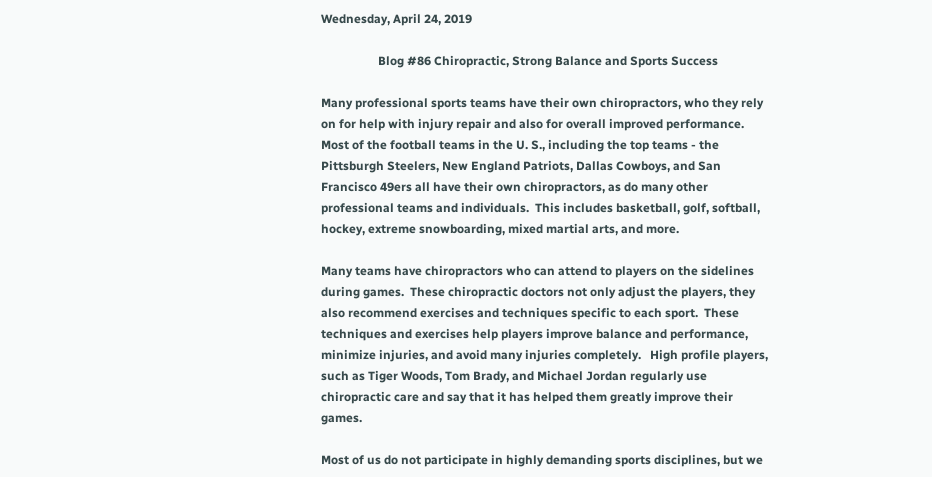Wednesday, April 24, 2019

                   Blog #86 Chiropractic, Strong Balance and Sports Success

Many professional sports teams have their own chiropractors, who they rely on for help with injury repair and also for overall improved performance.  Most of the football teams in the U. S., including the top teams - the Pittsburgh Steelers, New England Patriots, Dallas Cowboys, and San Francisco 49ers all have their own chiropractors, as do many other professional teams and individuals.  This includes basketball, golf, softball, hockey, extreme snowboarding, mixed martial arts, and more.

Many teams have chiropractors who can attend to players on the sidelines during games.  These chiropractic doctors not only adjust the players, they also recommend exercises and techniques specific to each sport.  These techniques and exercises help players improve balance and performance, minimize injuries, and avoid many injuries completely.   High profile players, such as Tiger Woods, Tom Brady, and Michael Jordan regularly use chiropractic care and say that it has helped them greatly improve their games.

Most of us do not participate in highly demanding sports disciplines, but we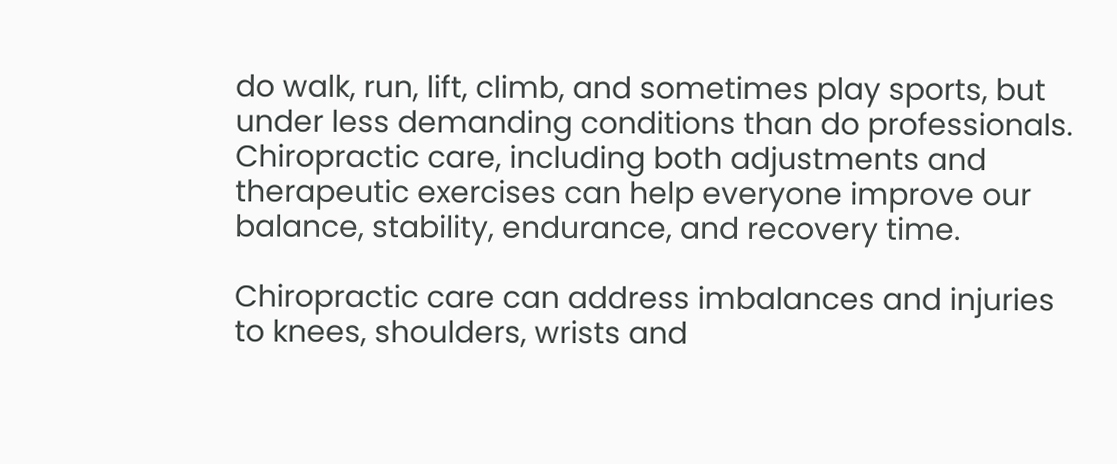do walk, run, lift, climb, and sometimes play sports, but under less demanding conditions than do professionals.  Chiropractic care, including both adjustments and therapeutic exercises can help everyone improve our balance, stability, endurance, and recovery time.

Chiropractic care can address imbalances and injuries to knees, shoulders, wrists and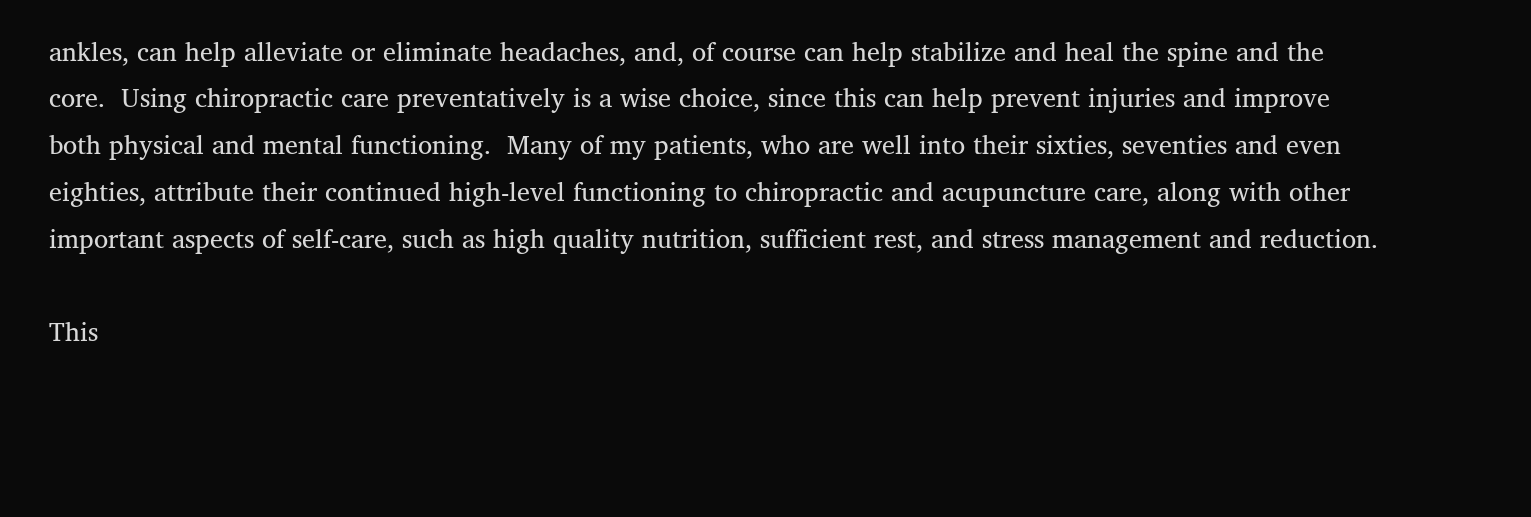ankles, can help alleviate or eliminate headaches, and, of course can help stabilize and heal the spine and the core.  Using chiropractic care preventatively is a wise choice, since this can help prevent injuries and improve both physical and mental functioning.  Many of my patients, who are well into their sixties, seventies and even eighties, attribute their continued high-level functioning to chiropractic and acupuncture care, along with other important aspects of self-care, such as high quality nutrition, sufficient rest, and stress management and reduction.

This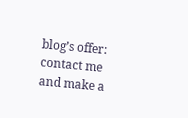blog’s offer:  contact me and make a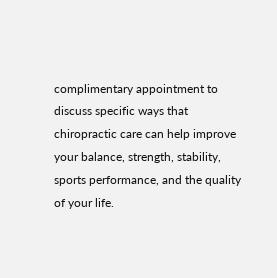complimentary appointment to discuss specific ways that chiropractic care can help improve your balance, strength, stability, sports performance, and the quality of your life.